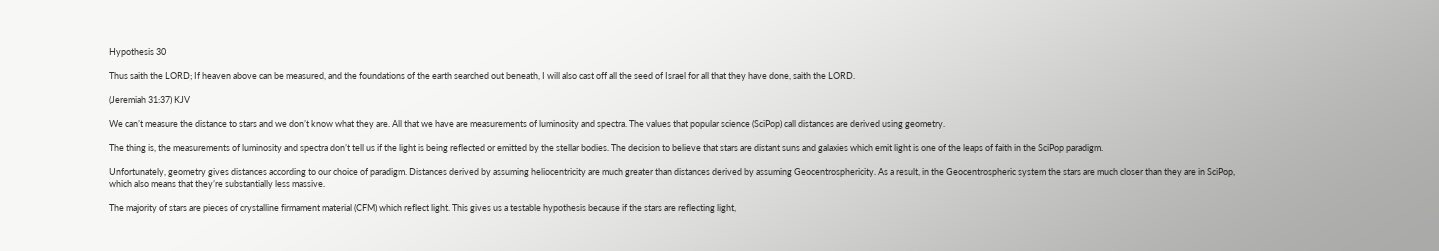Hypothesis 30

Thus saith the LORD; If heaven above can be measured, and the foundations of the earth searched out beneath, I will also cast off all the seed of Israel for all that they have done, saith the LORD.

(Jeremiah 31:37) KJV

We can’t measure the distance to stars and we don’t know what they are. All that we have are measurements of luminosity and spectra. The values that popular science (SciPop) call distances are derived using geometry.

The thing is, the measurements of luminosity and spectra don’t tell us if the light is being reflected or emitted by the stellar bodies. The decision to believe that stars are distant suns and galaxies which emit light is one of the leaps of faith in the SciPop paradigm.

Unfortunately, geometry gives distances according to our choice of paradigm. Distances derived by assuming heliocentricity are much greater than distances derived by assuming Geocentrosphericity. As a result, in the Geocentrospheric system the stars are much closer than they are in SciPop, which also means that they’re substantially less massive.

The majority of stars are pieces of crystalline firmament material (CFM) which reflect light. This gives us a testable hypothesis because if the stars are reflecting light,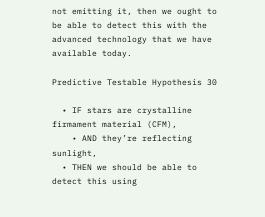not emitting it, then we ought to be able to detect this with the advanced technology that we have available today.

Predictive Testable Hypothesis 30

  • IF stars are crystalline firmament material (CFM),
    • AND they’re reflecting sunlight,
  • THEN we should be able to detect this using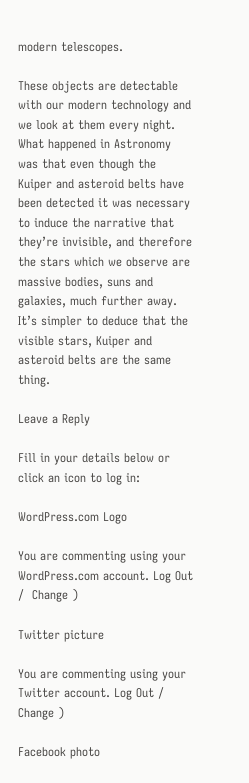modern telescopes.

These objects are detectable with our modern technology and we look at them every night. What happened in Astronomy was that even though the Kuiper and asteroid belts have been detected it was necessary to induce the narrative that they’re invisible, and therefore the stars which we observe are massive bodies, suns and galaxies, much further away. It’s simpler to deduce that the visible stars, Kuiper and asteroid belts are the same thing.

Leave a Reply

Fill in your details below or click an icon to log in:

WordPress.com Logo

You are commenting using your WordPress.com account. Log Out /  Change )

Twitter picture

You are commenting using your Twitter account. Log Out /  Change )

Facebook photo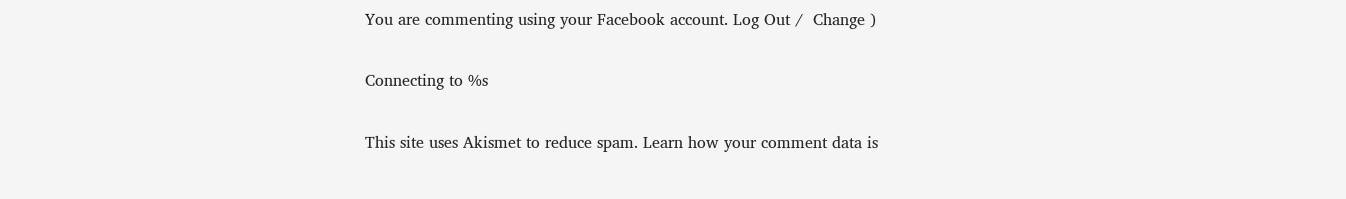You are commenting using your Facebook account. Log Out /  Change )

Connecting to %s

This site uses Akismet to reduce spam. Learn how your comment data is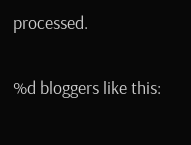processed.

%d bloggers like this: